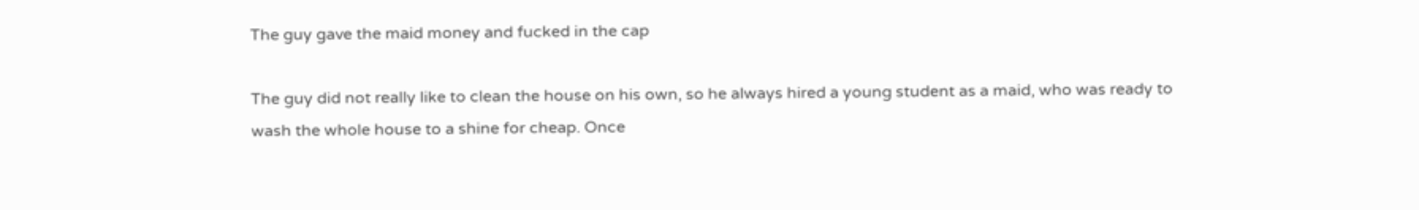The guy gave the maid money and fucked in the cap

The guy did not really like to clean the house on his own, so he always hired a young student as a maid, who was ready to wash the whole house to a shine for cheap. Once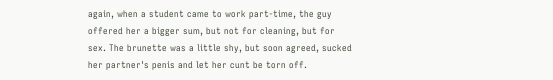again, when a student came to work part-time, the guy offered her a bigger sum, but not for cleaning, but for sex. The brunette was a little shy, but soon agreed, sucked her partner's penis and let her cunt be torn off.